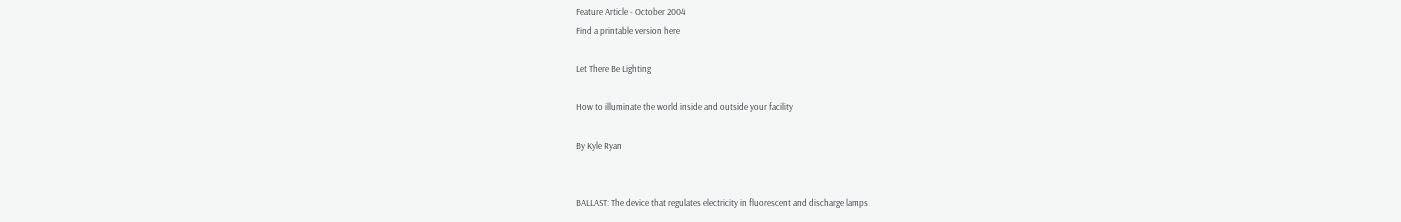Feature Article - October 2004
Find a printable version here

Let There Be Lighting

How to illuminate the world inside and outside your facility

By Kyle Ryan


BALLAST: The device that regulates electricity in fluorescent and discharge lamps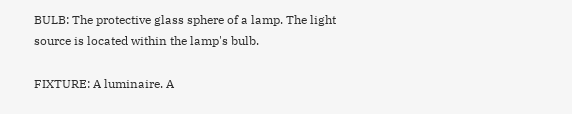BULB: The protective glass sphere of a lamp. The light source is located within the lamp's bulb.

FIXTURE: A luminaire. A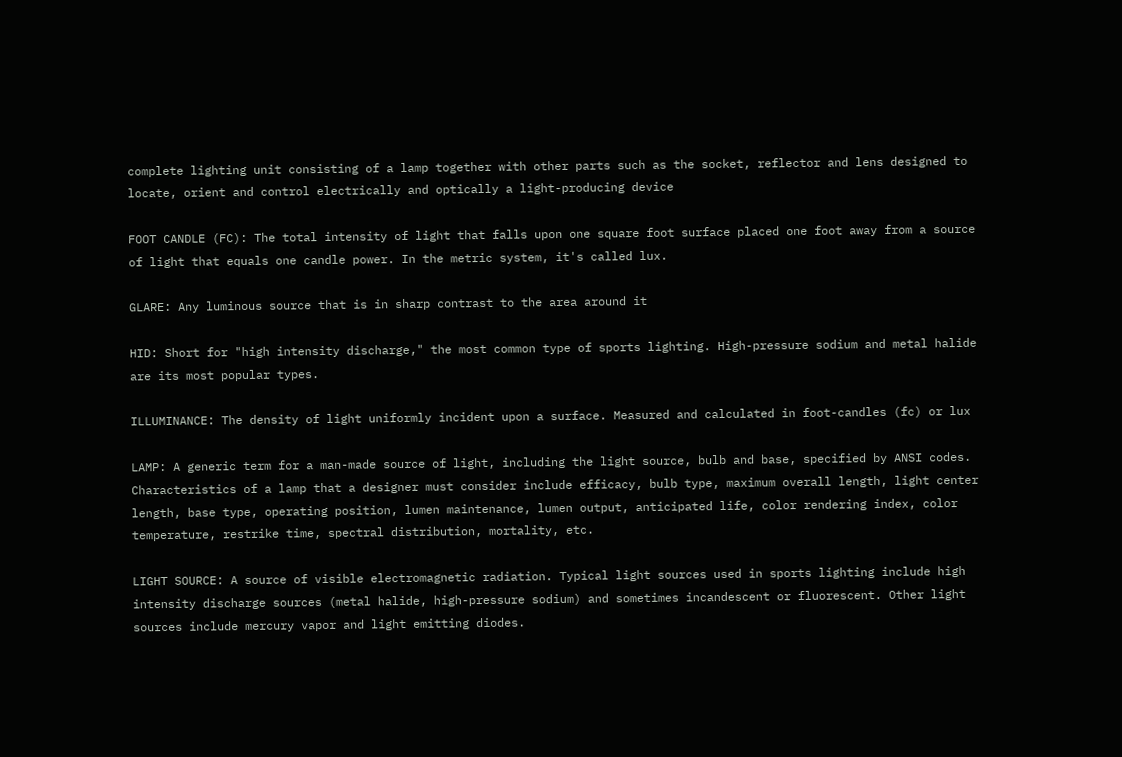complete lighting unit consisting of a lamp together with other parts such as the socket, reflector and lens designed to locate, orient and control electrically and optically a light-producing device

FOOT CANDLE (FC): The total intensity of light that falls upon one square foot surface placed one foot away from a source of light that equals one candle power. In the metric system, it's called lux.

GLARE: Any luminous source that is in sharp contrast to the area around it

HID: Short for "high intensity discharge," the most common type of sports lighting. High-pressure sodium and metal halide are its most popular types.

ILLUMINANCE: The density of light uniformly incident upon a surface. Measured and calculated in foot-candles (fc) or lux

LAMP: A generic term for a man-made source of light, including the light source, bulb and base, specified by ANSI codes. Characteristics of a lamp that a designer must consider include efficacy, bulb type, maximum overall length, light center length, base type, operating position, lumen maintenance, lumen output, anticipated life, color rendering index, color temperature, restrike time, spectral distribution, mortality, etc.

LIGHT SOURCE: A source of visible electromagnetic radiation. Typical light sources used in sports lighting include high intensity discharge sources (metal halide, high-pressure sodium) and sometimes incandescent or fluorescent. Other light sources include mercury vapor and light emitting diodes.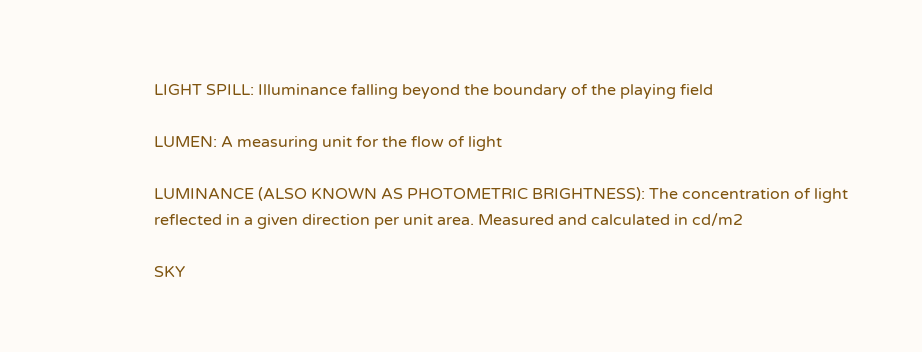LIGHT SPILL: Illuminance falling beyond the boundary of the playing field

LUMEN: A measuring unit for the flow of light

LUMINANCE (ALSO KNOWN AS PHOTOMETRIC BRIGHTNESS): The concentration of light reflected in a given direction per unit area. Measured and calculated in cd/m2

SKY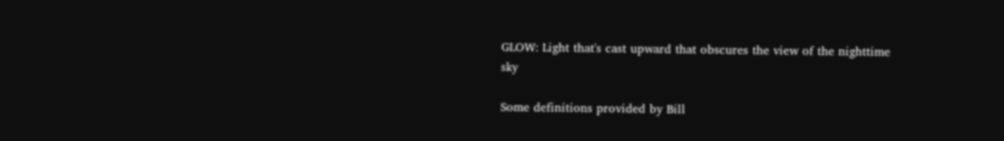GLOW: Light that's cast upward that obscures the view of the nighttime sky

Some definitions provided by Bill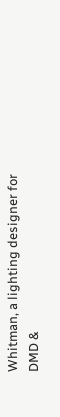Whitman, a lighting designer for DMD &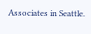Associates in Seattle.